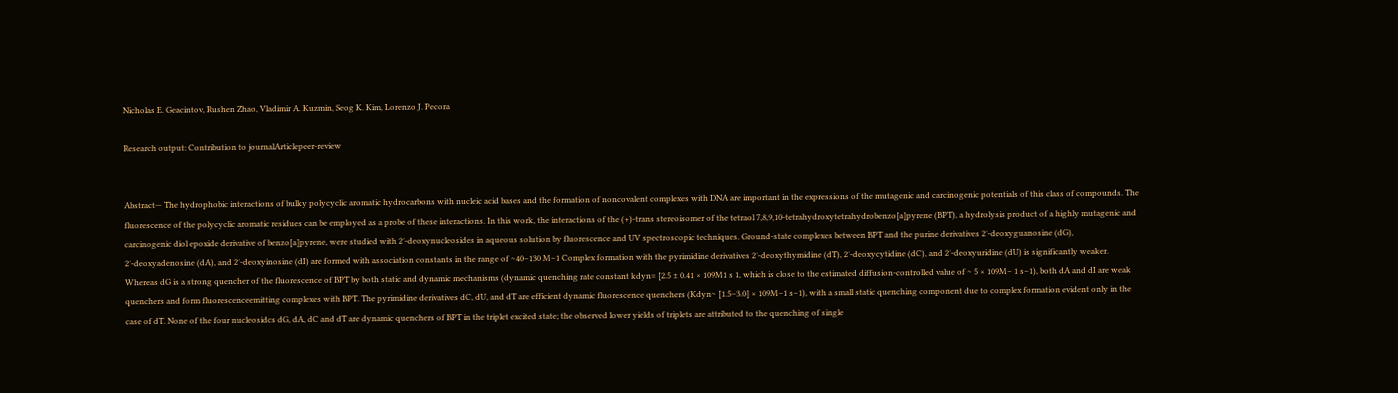Nicholas E. Geacintov, Rushen Zhao, Vladimir A. Kuzmin, Seog K. Kim, Lorenzo J. Pecora

Research output: Contribution to journalArticlepeer-review


Abstract— The hydrophobic interactions of bulky polycyclic aromatic hydrocarbons with nucleic acid bases and the formation of noncovalent complexes with DNA are important in the expressions of the mutagenic and carcinogenic potentials of this class of compounds. The fluorescence of the polycyclic aromatic residues can be employed as a probe of these interactions. In this work, the interactions of the (+)‐trans stereoisomer of the tetraol 7,8,9,10‐tetrahydroxytetrahydrobenzo[a]pyrene (BPT), a hydrolysis product of a highly mutagenic and carcinogenic diol epoxide derivative of benzo[a]pyrene, were studied with 2′‐deoxynucleosides in aqueous solution by fluorescence and UV spectroscopic techniques. Ground‐state complexes between BPT and the purine derivatives 2′‐deoxyguanosine (dG), 2′‐deoxyadenosine (dA), and 2′‐deoxyinosine (dI) are formed with association constants in the range of ∼40–130 M−1 Complex formation with the pyrimidine derivatives 2′‐deoxythymidine (dT), 2′‐deoxycytidine (dC), and 2′‐deoxyuridine (dU) is significantly weaker. Whereas dG is a strong quencher of the fluorescence of BPT by both static and dynamic mechanisms (dynamic quenching rate constant kdyn= [2.5 ± 0.41 × 109M1 s 1, which is close to the estimated diffusion‐controlled value of ∼ 5 × 109M− 1 s−1), both dA and dI are weak quenchers and form fluorescenceemitting complexes with BPT. The pyrimidine derivatives dC, dU, and dT are efficient dynamic fluorescence quenchers (Kdyn∼ [1.5–3.0] × 109M−1 s−1), with a small static quenching component due to complex formation evident only in the case of dT. None of the four nucleosidcs dG, dA, dC and dT are dynamic quenchers of BPT in the triplet excited state; the observed lower yields of triplets are attributed to the quenching of single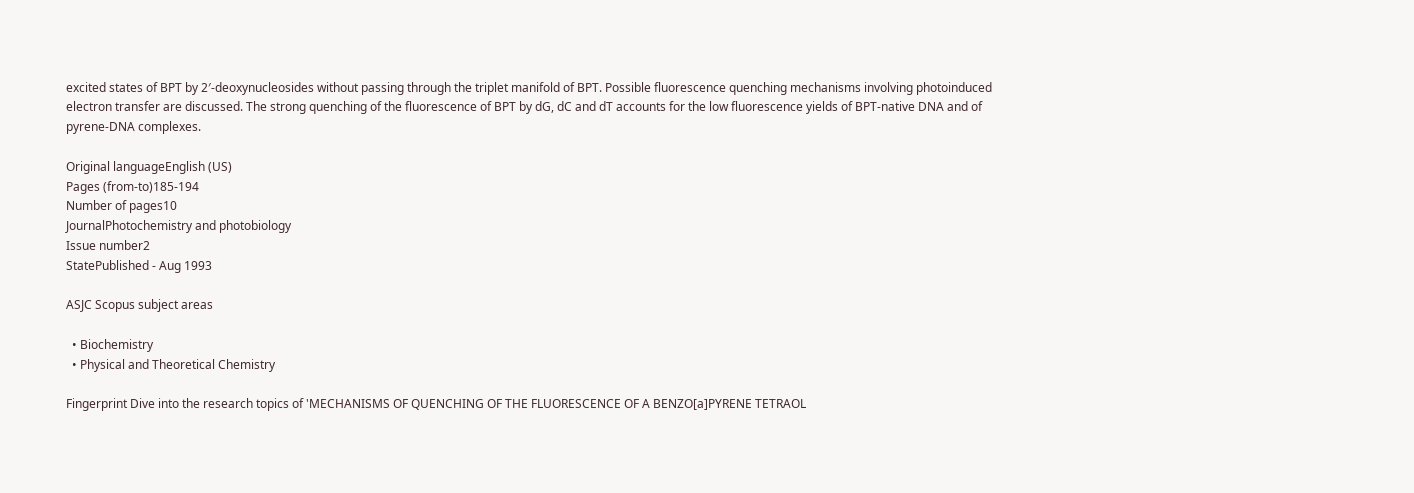excited states of BPT by 2′‐deoxynucleosides without passing through the triplet manifold of BPT. Possible fluorescence quenching mechanisms involving photoinduced electron transfer are discussed. The strong quenching of the fluorescence of BPT by dG, dC and dT accounts for the low fluorescence yields of BPT‐native DNA and of pyrene‐DNA complexes.

Original languageEnglish (US)
Pages (from-to)185-194
Number of pages10
JournalPhotochemistry and photobiology
Issue number2
StatePublished - Aug 1993

ASJC Scopus subject areas

  • Biochemistry
  • Physical and Theoretical Chemistry

Fingerprint Dive into the research topics of 'MECHANISMS OF QUENCHING OF THE FLUORESCENCE OF A BENZO[a]PYRENE TETRAOL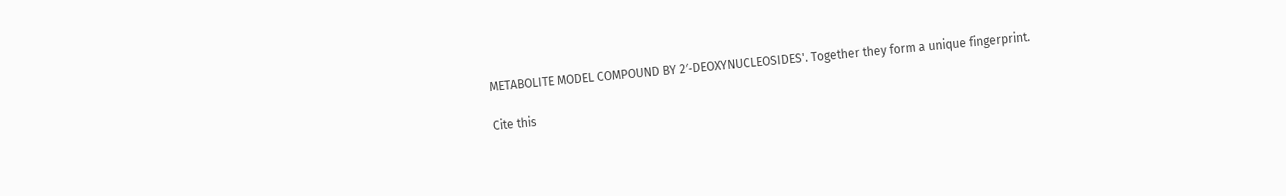METABOLITE MODEL COMPOUND BY 2′‐DEOXYNUCLEOSIDES'. Together they form a unique fingerprint.

Cite this